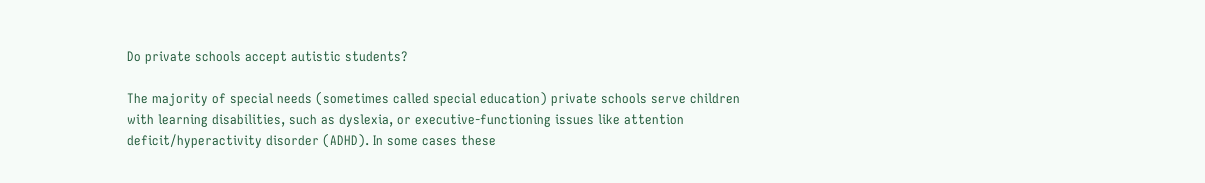Do private schools accept autistic students?

The majority of special needs (sometimes called special education) private schools serve children with learning disabilities, such as dyslexia, or executive-functioning issues like attention deficit/hyperactivity disorder (ADHD). In some cases these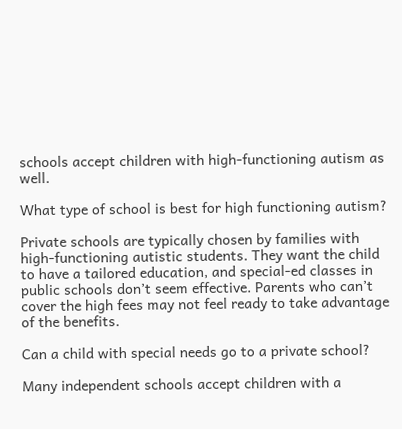schools accept children with high-functioning autism as well.

What type of school is best for high functioning autism?

Private schools are typically chosen by families with high-functioning autistic students. They want the child to have a tailored education, and special-ed classes in public schools don’t seem effective. Parents who can’t cover the high fees may not feel ready to take advantage of the benefits.

Can a child with special needs go to a private school?

Many independent schools accept children with a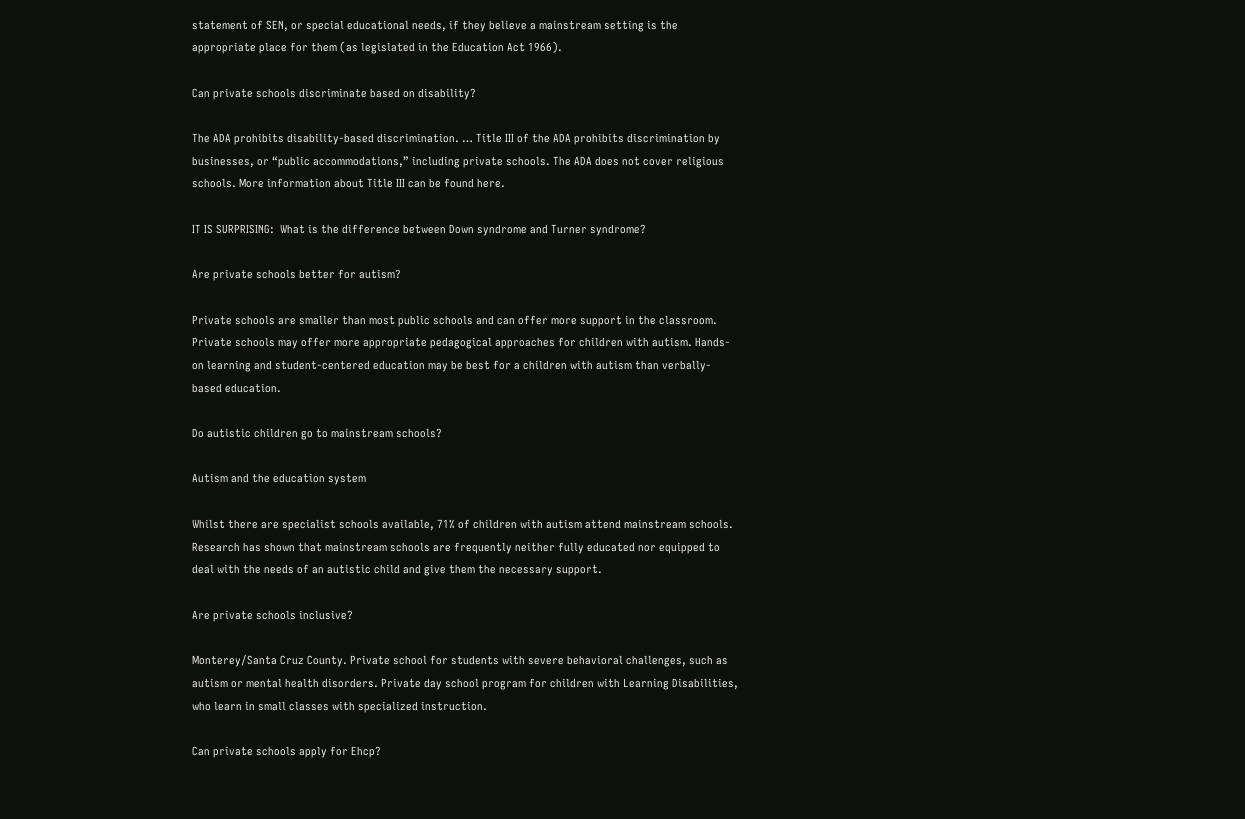statement of SEN, or special educational needs, if they believe a mainstream setting is the appropriate place for them (as legislated in the Education Act 1966).

Can private schools discriminate based on disability?

The ADA prohibits disability-based discrimination. … Title III of the ADA prohibits discrimination by businesses, or “public accommodations,” including private schools. The ADA does not cover religious schools. More information about Title III can be found here.

IT IS SURPRISING:  What is the difference between Down syndrome and Turner syndrome?

Are private schools better for autism?

Private schools are smaller than most public schools and can offer more support in the classroom. Private schools may offer more appropriate pedagogical approaches for children with autism. Hands-on learning and student-centered education may be best for a children with autism than verbally-based education.

Do autistic children go to mainstream schools?

Autism and the education system

Whilst there are specialist schools available, 71% of children with autism attend mainstream schools. Research has shown that mainstream schools are frequently neither fully educated nor equipped to deal with the needs of an autistic child and give them the necessary support.

Are private schools inclusive?

Monterey/Santa Cruz County. Private school for students with severe behavioral challenges, such as autism or mental health disorders. Private day school program for children with Learning Disabilities, who learn in small classes with specialized instruction.

Can private schools apply for Ehcp?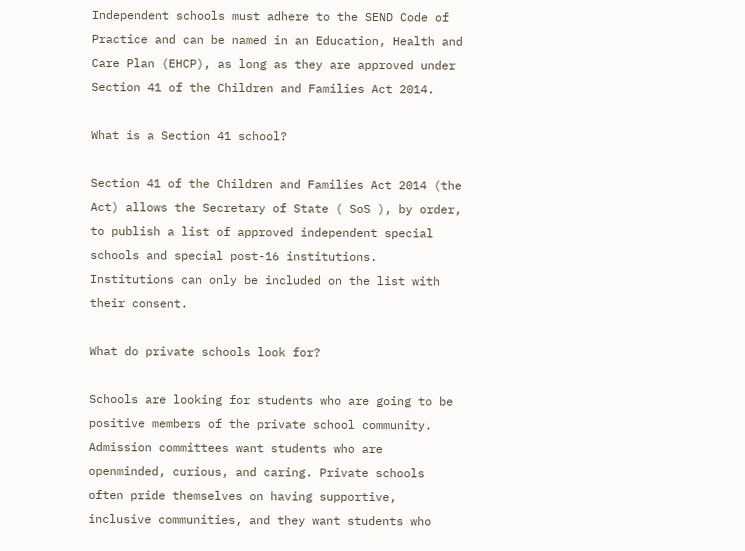Independent schools must adhere to the SEND Code of Practice and can be named in an Education, Health and Care Plan (EHCP), as long as they are approved under Section 41 of the Children and Families Act 2014.

What is a Section 41 school?

Section 41 of the Children and Families Act 2014 (the Act) allows the Secretary of State ( SoS ), by order, to publish a list of approved independent special schools and special post-16 institutions. Institutions can only be included on the list with their consent.

What do private schools look for?

Schools are looking for students who are going to be positive members of the private school community. Admission committees want students who are openminded, curious, and caring. Private schools often pride themselves on having supportive, inclusive communities, and they want students who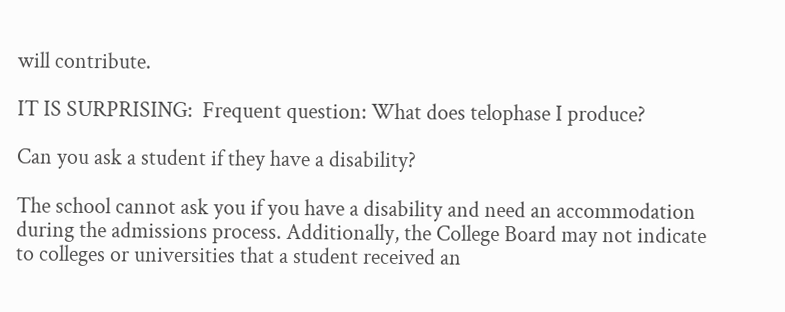will contribute.

IT IS SURPRISING:  Frequent question: What does telophase I produce?

Can you ask a student if they have a disability?

The school cannot ask you if you have a disability and need an accommodation during the admissions process. Additionally, the College Board may not indicate to colleges or universities that a student received an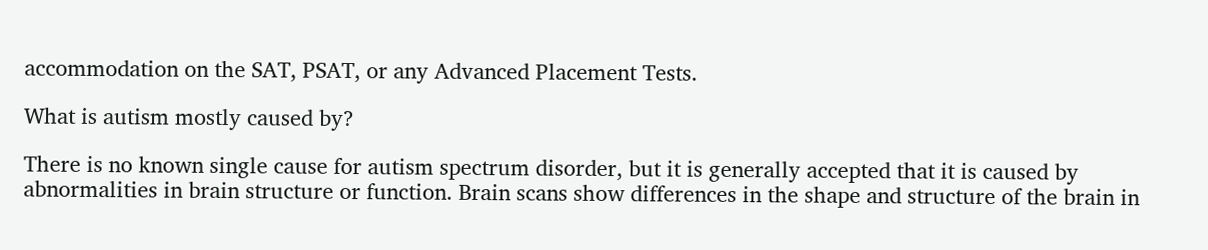accommodation on the SAT, PSAT, or any Advanced Placement Tests.

What is autism mostly caused by?

There is no known single cause for autism spectrum disorder, but it is generally accepted that it is caused by abnormalities in brain structure or function. Brain scans show differences in the shape and structure of the brain in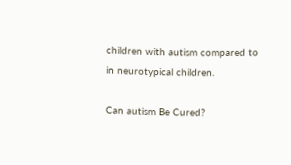children with autism compared to in neurotypical children.

Can autism Be Cured?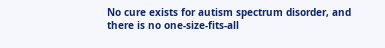No cure exists for autism spectrum disorder, and there is no one-size-fits-all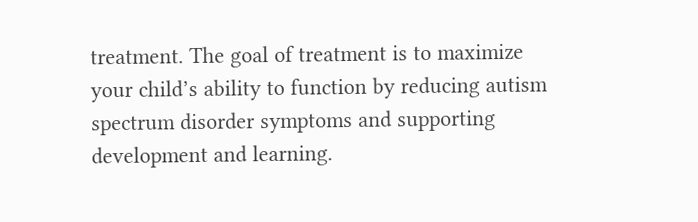treatment. The goal of treatment is to maximize your child’s ability to function by reducing autism spectrum disorder symptoms and supporting development and learning.